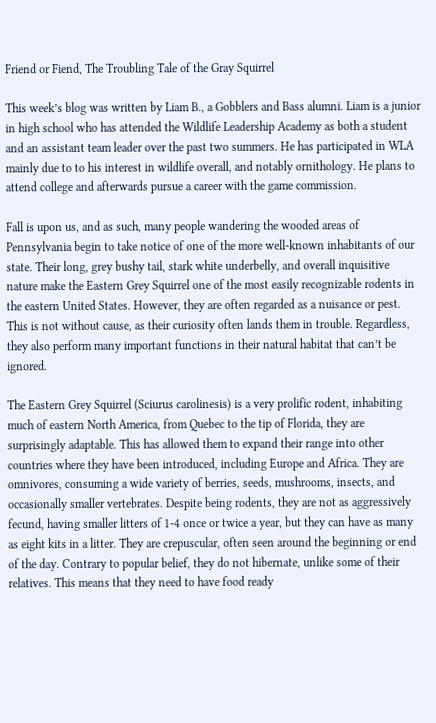Friend or Fiend, The Troubling Tale of the Gray Squirrel

This week’s blog was written by Liam B., a Gobblers and Bass alumni. Liam is a junior in high school who has attended the Wildlife Leadership Academy as both a student and an assistant team leader over the past two summers. He has participated in WLA mainly due to to his interest in wildlife overall, and notably ornithology. He plans to attend college and afterwards pursue a career with the game commission.

Fall is upon us, and as such, many people wandering the wooded areas of Pennsylvania begin to take notice of one of the more well-known inhabitants of our state. Their long, grey bushy tail, stark white underbelly, and overall inquisitive nature make the Eastern Grey Squirrel one of the most easily recognizable rodents in the eastern United States. However, they are often regarded as a nuisance or pest. This is not without cause, as their curiosity often lands them in trouble. Regardless, they also perform many important functions in their natural habitat that can’t be ignored.

The Eastern Grey Squirrel (Sciurus carolinesis) is a very prolific rodent, inhabiting much of eastern North America, from Quebec to the tip of Florida, they are surprisingly adaptable. This has allowed them to expand their range into other countries where they have been introduced, including Europe and Africa. They are omnivores, consuming a wide variety of berries, seeds, mushrooms, insects, and occasionally smaller vertebrates. Despite being rodents, they are not as aggressively fecund, having smaller litters of 1-4 once or twice a year, but they can have as many as eight kits in a litter. They are crepuscular, often seen around the beginning or end of the day. Contrary to popular belief, they do not hibernate, unlike some of their relatives. This means that they need to have food ready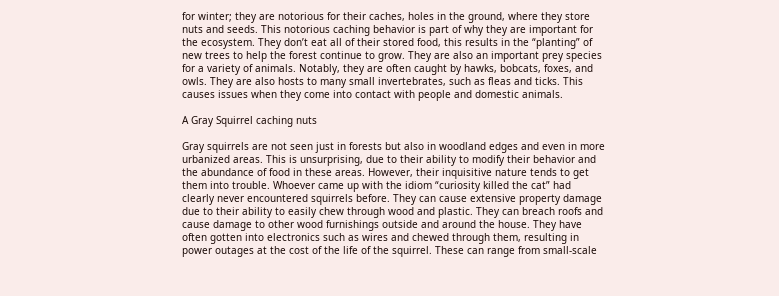for winter; they are notorious for their caches, holes in the ground, where they store nuts and seeds. This notorious caching behavior is part of why they are important for the ecosystem. They don’t eat all of their stored food, this results in the “planting” of new trees to help the forest continue to grow. They are also an important prey species for a variety of animals. Notably, they are often caught by hawks, bobcats, foxes, and owls. They are also hosts to many small invertebrates, such as fleas and ticks. This causes issues when they come into contact with people and domestic animals.

A Gray Squirrel caching nuts

Gray squirrels are not seen just in forests but also in woodland edges and even in more urbanized areas. This is unsurprising, due to their ability to modify their behavior and the abundance of food in these areas. However, their inquisitive nature tends to get them into trouble. Whoever came up with the idiom “curiosity killed the cat” had clearly never encountered squirrels before. They can cause extensive property damage due to their ability to easily chew through wood and plastic. They can breach roofs and cause damage to other wood furnishings outside and around the house. They have often gotten into electronics such as wires and chewed through them, resulting in power outages at the cost of the life of the squirrel. These can range from small-scale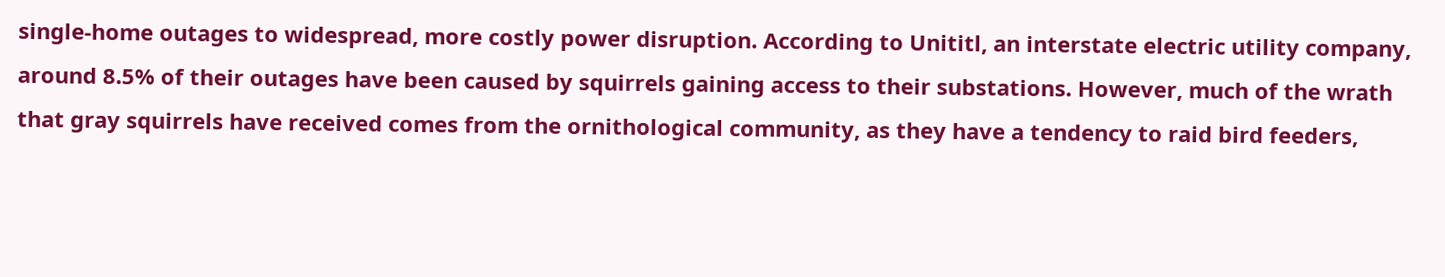single-home outages to widespread, more costly power disruption. According to Unititl, an interstate electric utility company, around 8.5% of their outages have been caused by squirrels gaining access to their substations. However, much of the wrath that gray squirrels have received comes from the ornithological community, as they have a tendency to raid bird feeders,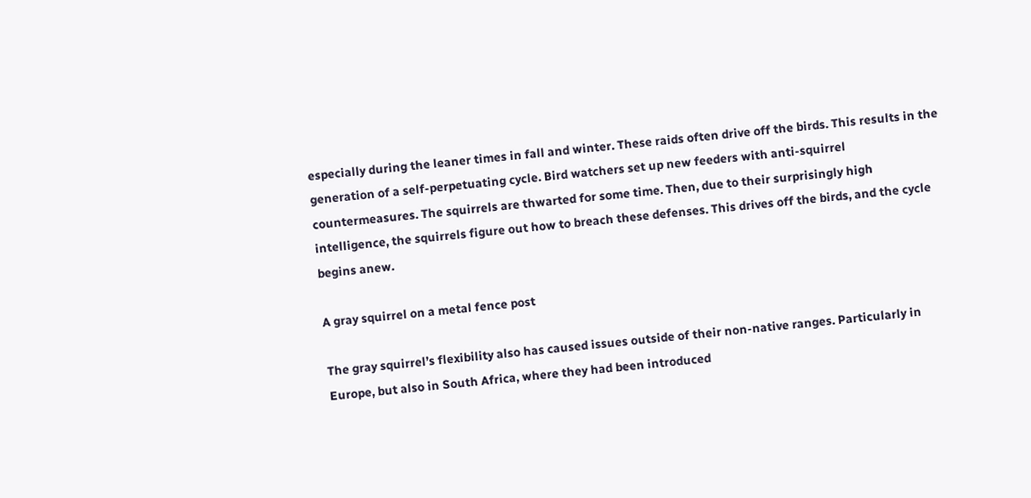especially during the leaner times in fall and winter. These raids often drive off the birds. This results in the generation of a self-perpetuating cycle. Bird watchers set up new feeders with anti-squirrel countermeasures. The squirrels are thwarted for some time. Then, due to their surprisingly high intelligence, the squirrels figure out how to breach these defenses. This drives off the birds, and the cycle begins anew.

A gray squirrel on a metal fence post

The gray squirrel’s flexibility also has caused issues outside of their non-native ranges. Particularly in Europe, but also in South Africa, where they had been introduced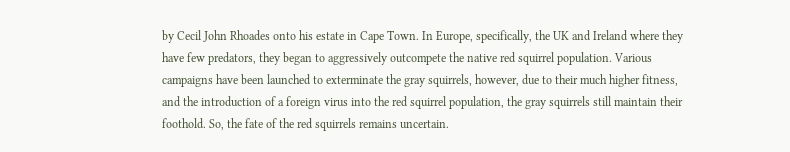by Cecil John Rhoades onto his estate in Cape Town. In Europe, specifically, the UK and Ireland where they have few predators, they began to aggressively outcompete the native red squirrel population. Various campaigns have been launched to exterminate the gray squirrels, however, due to their much higher fitness, and the introduction of a foreign virus into the red squirrel population, the gray squirrels still maintain their foothold. So, the fate of the red squirrels remains uncertain.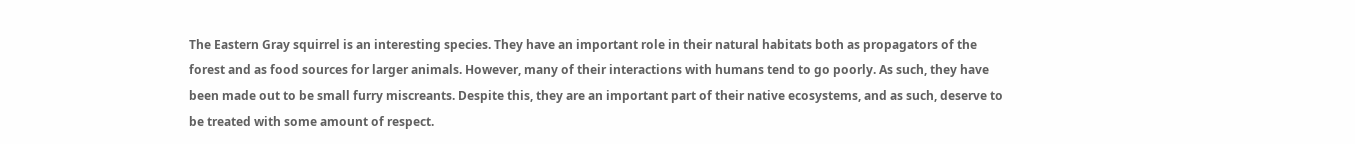The Eastern Gray squirrel is an interesting species. They have an important role in their natural habitats both as propagators of the forest and as food sources for larger animals. However, many of their interactions with humans tend to go poorly. As such, they have been made out to be small furry miscreants. Despite this, they are an important part of their native ecosystems, and as such, deserve to be treated with some amount of respect.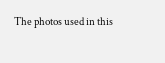The photos used in this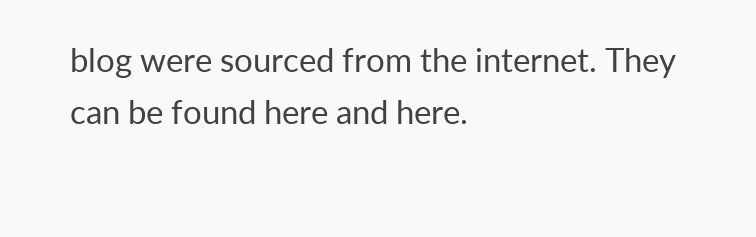blog were sourced from the internet. They can be found here and here.